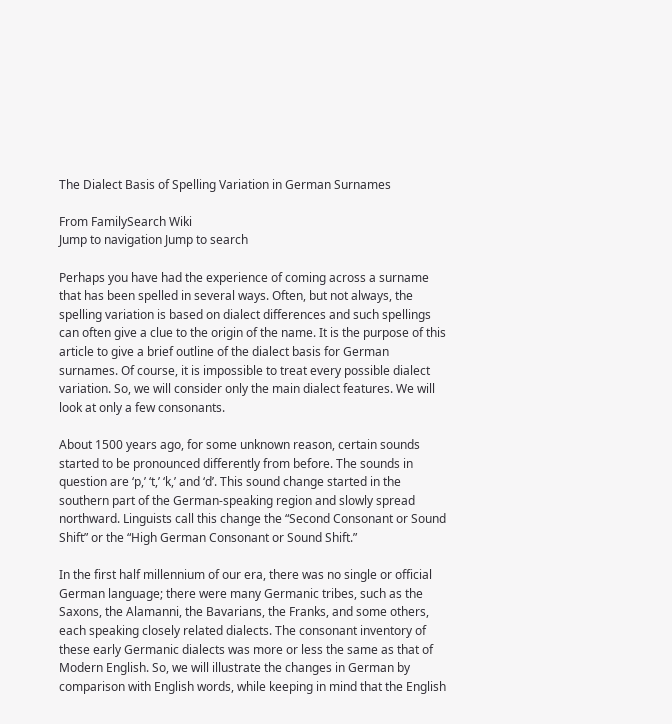The Dialect Basis of Spelling Variation in German Surnames

From FamilySearch Wiki
Jump to navigation Jump to search

Perhaps you have had the experience of coming across a surname that has been spelled in several ways. Often, but not always, the spelling variation is based on dialect differences and such spellings can often give a clue to the origin of the name. It is the purpose of this article to give a brief outline of the dialect basis for German surnames. Of course, it is impossible to treat every possible dialect variation. So, we will consider only the main dialect features. We will look at only a few consonants.

About 1500 years ago, for some unknown reason, certain sounds started to be pronounced differently from before. The sounds in question are ‘p,’ ‘t,’ ‘k,’ and ‘d’. This sound change started in the southern part of the German-speaking region and slowly spread northward. Linguists call this change the “Second Consonant or Sound Shift” or the “High German Consonant or Sound Shift.”

In the first half millennium of our era, there was no single or official German language; there were many Germanic tribes, such as the Saxons, the Alamanni, the Bavarians, the Franks, and some others, each speaking closely related dialects. The consonant inventory of these early Germanic dialects was more or less the same as that of Modern English. So, we will illustrate the changes in German by comparison with English words, while keeping in mind that the English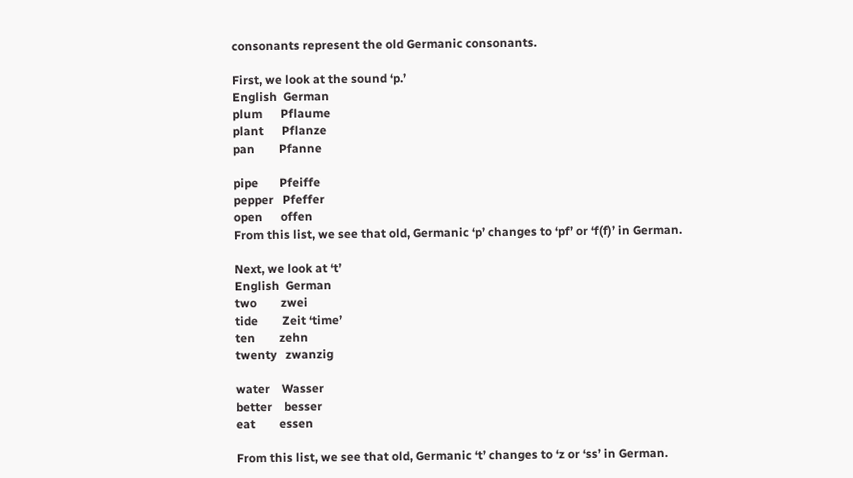consonants represent the old Germanic consonants.

First, we look at the sound ‘p.’
English  German
plum      Pflaume
plant      Pflanze
pan        Pfanne

pipe       Pfeiffe
pepper   Pfeffer
open      offen
From this list, we see that old, Germanic ‘p’ changes to ‘pf’ or ‘f(f)’ in German.

Next, we look at ‘t’
English  German
two        zwei
tide        Zeit ‘time’
ten        zehn
twenty   zwanzig

water    Wasser
better    besser
eat        essen

From this list, we see that old, Germanic ‘t’ changes to ‘z or ‘ss’ in German.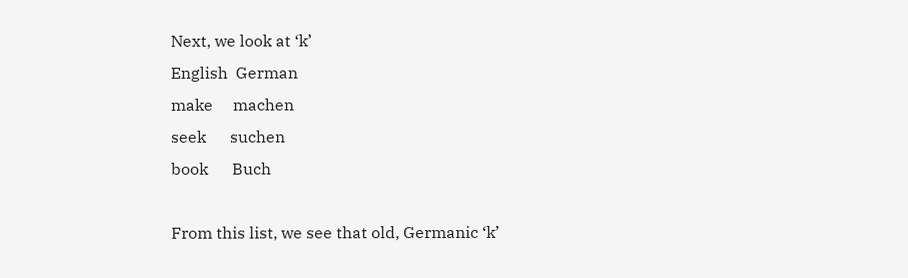Next, we look at ‘k’
English  German
make     machen
seek      suchen
book      Buch

From this list, we see that old, Germanic ‘k’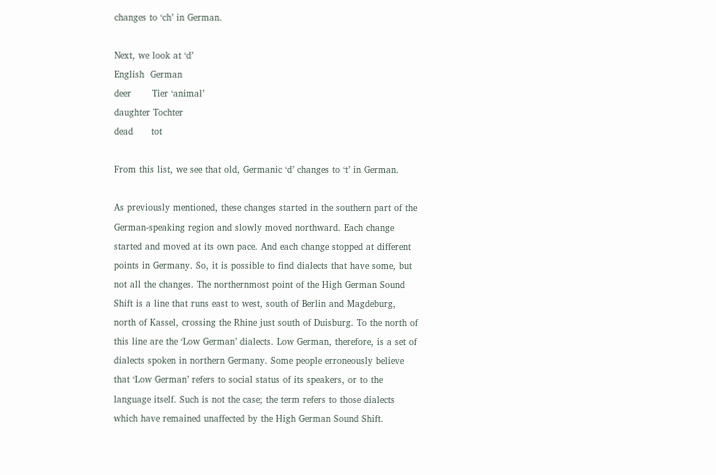changes to ‘ch’ in German.

Next, we look at ‘d’
English  German
deer       Tier ‘animal’
daughter Tochter
dead      tot

From this list, we see that old, Germanic ‘d’ changes to ‘t’ in German.

As previously mentioned, these changes started in the southern part of the German-speaking region and slowly moved northward. Each change started and moved at its own pace. And each change stopped at different points in Germany. So, it is possible to find dialects that have some, but not all the changes. The northernmost point of the High German Sound Shift is a line that runs east to west, south of Berlin and Magdeburg, north of Kassel, crossing the Rhine just south of Duisburg. To the north of this line are the ‘Low German’ dialects. Low German, therefore, is a set of dialects spoken in northern Germany. Some people erroneously believe that ‘Low German’ refers to social status of its speakers, or to the language itself. Such is not the case; the term refers to those dialects which have remained unaffected by the High German Sound Shift.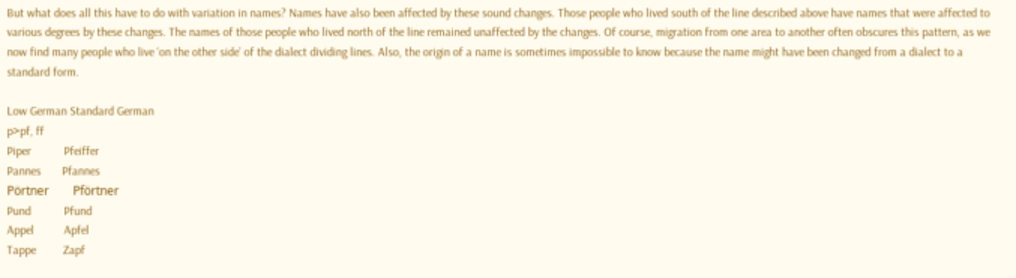But what does all this have to do with variation in names? Names have also been affected by these sound changes. Those people who lived south of the line described above have names that were affected to various degrees by these changes. The names of those people who lived north of the line remained unaffected by the changes. Of course, migration from one area to another often obscures this pattern, as we now find many people who live ‘on the other side’ of the dialect dividing lines. Also, the origin of a name is sometimes impossible to know because the name might have been changed from a dialect to a standard form.

Low German Standard German
p>pf, ff
Piper           Pfeiffer
Pannes       Pfannes
Pörtner        Pförtner
Pund           Pfund
Appel          Apfel
Tappe         Zapf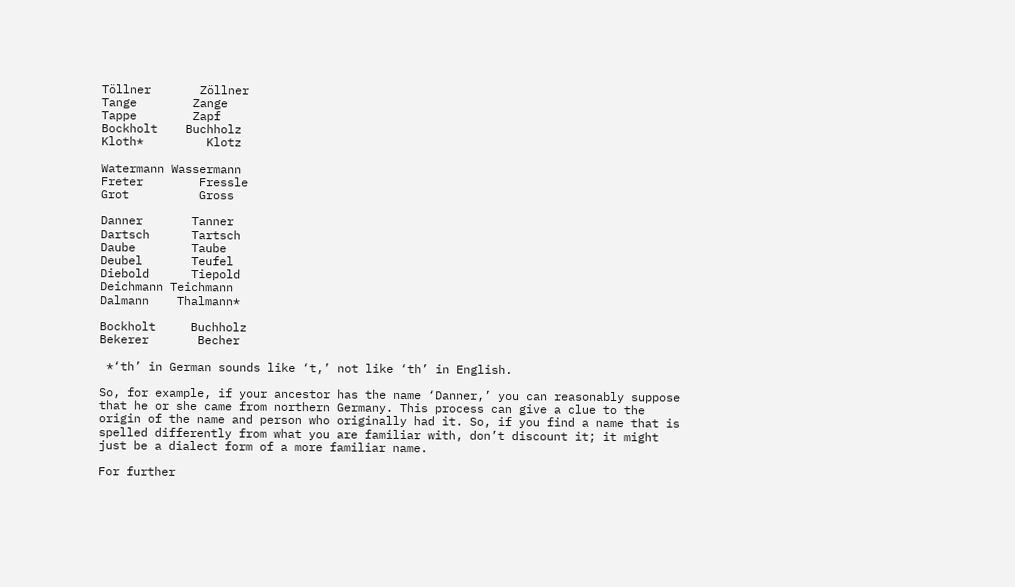Töllner       Zöllner
Tange        Zange
Tappe        Zapf
Bockholt    Buchholz
Kloth*         Klotz

Watermann Wassermann
Freter        Fressle
Grot          Gross

Danner       Tanner
Dartsch      Tartsch
Daube        Taube
Deubel       Teufel
Diebold      Tiepold
Deichmann Teichmann
Dalmann    Thalmann*

Bockholt     Buchholz
Bekerer       Becher

 *‘th’ in German sounds like ‘t,’ not like ‘th’ in English.

So, for example, if your ancestor has the name ‘Danner,’ you can reasonably suppose that he or she came from northern Germany. This process can give a clue to the origin of the name and person who originally had it. So, if you find a name that is spelled differently from what you are familiar with, don’t discount it; it might just be a dialect form of a more familiar name.

For further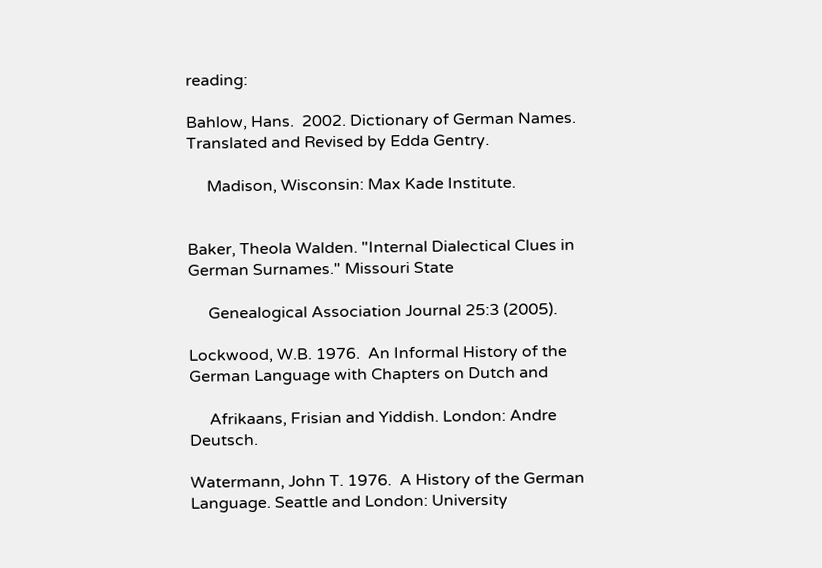reading:

Bahlow, Hans.  2002. Dictionary of German Names.  Translated and Revised by Edda Gentry.

     Madison, Wisconsin: Max Kade Institute.


Baker, Theola Walden. "Internal Dialectical Clues in German Surnames." Missouri State

     Genealogical Association Journal 25:3 (2005).

Lockwood, W.B. 1976.  An Informal History of the German Language with Chapters on Dutch and

     Afrikaans, Frisian and Yiddish. London: Andre Deutsch.

Watermann, John T. 1976.  A History of the German Language. Seattle and London: University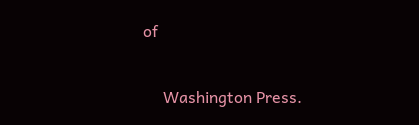of

     Washington Press.